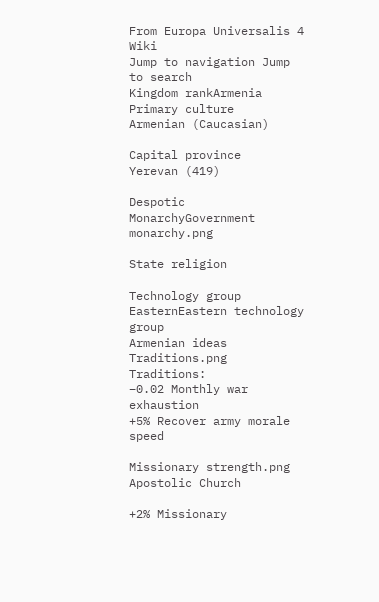From Europa Universalis 4 Wiki
Jump to navigation Jump to search
Kingdom rankArmenia
Primary culture
Armenian (Caucasian)

Capital province
Yerevan (419)

Despotic MonarchyGovernment monarchy.png

State religion

Technology group
EasternEastern technology group
Armenian ideas
Traditions.png Traditions:
−0.02 Monthly war exhaustion
+5% Recover army morale speed

Missionary strength.png Apostolic Church

+2% Missionary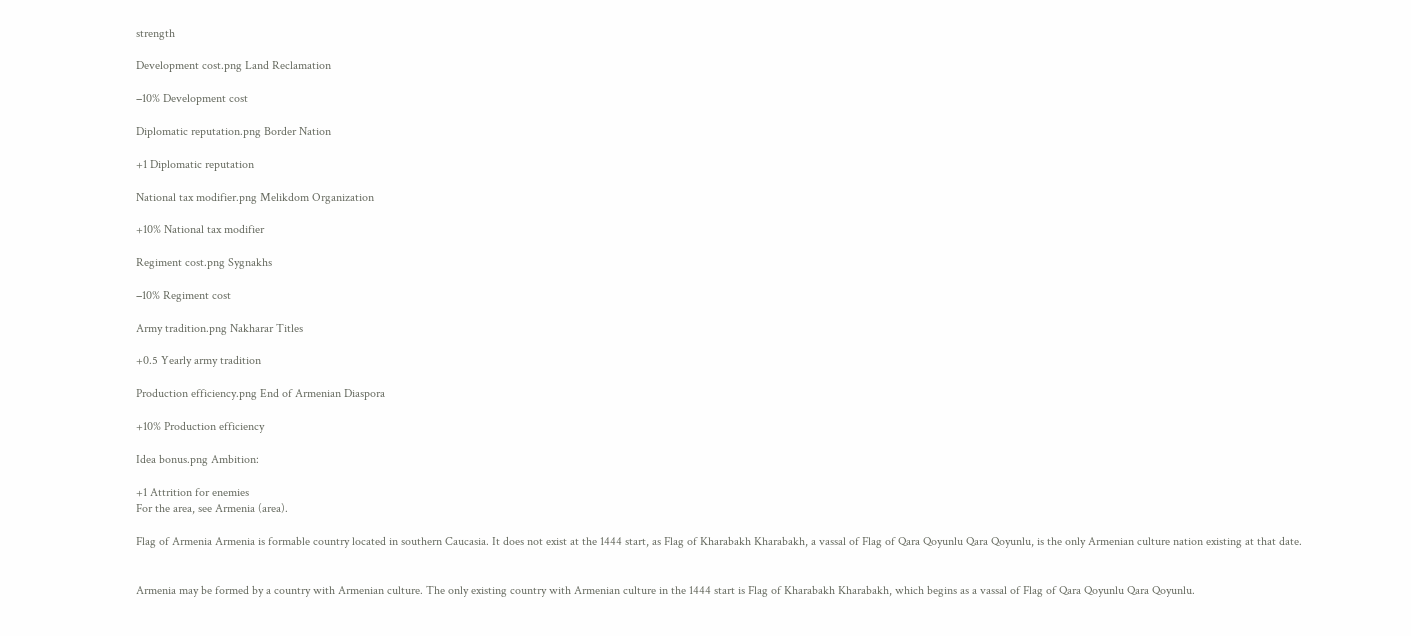strength

Development cost.png Land Reclamation

−10% Development cost

Diplomatic reputation.png Border Nation

+1 Diplomatic reputation

National tax modifier.png Melikdom Organization

+10% National tax modifier

Regiment cost.png Sygnakhs

−10% Regiment cost

Army tradition.png Nakharar Titles

+0.5 Yearly army tradition

Production efficiency.png End of Armenian Diaspora

+10% Production efficiency

Idea bonus.png Ambition:

+1 Attrition for enemies
For the area, see Armenia (area).

Flag of Armenia Armenia is formable country located in southern Caucasia. It does not exist at the 1444 start, as Flag of Kharabakh Kharabakh, a vassal of Flag of Qara Qoyunlu Qara Qoyunlu, is the only Armenian culture nation existing at that date.


Armenia may be formed by a country with Armenian culture. The only existing country with Armenian culture in the 1444 start is Flag of Kharabakh Kharabakh, which begins as a vassal of Flag of Qara Qoyunlu Qara Qoyunlu.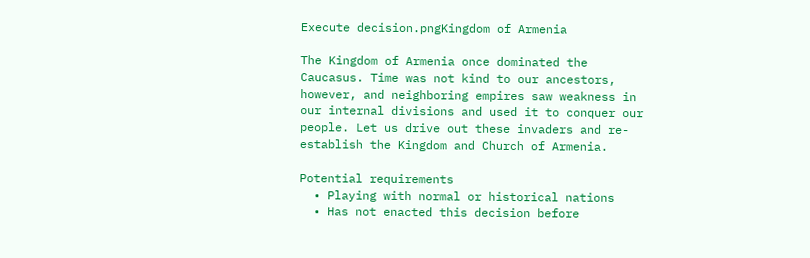Execute decision.pngKingdom of Armenia

The Kingdom of Armenia once dominated the Caucasus. Time was not kind to our ancestors, however, and neighboring empires saw weakness in our internal divisions and used it to conquer our people. Let us drive out these invaders and re-establish the Kingdom and Church of Armenia.

Potential requirements
  • Playing with normal or historical nations
  • Has not enacted this decision before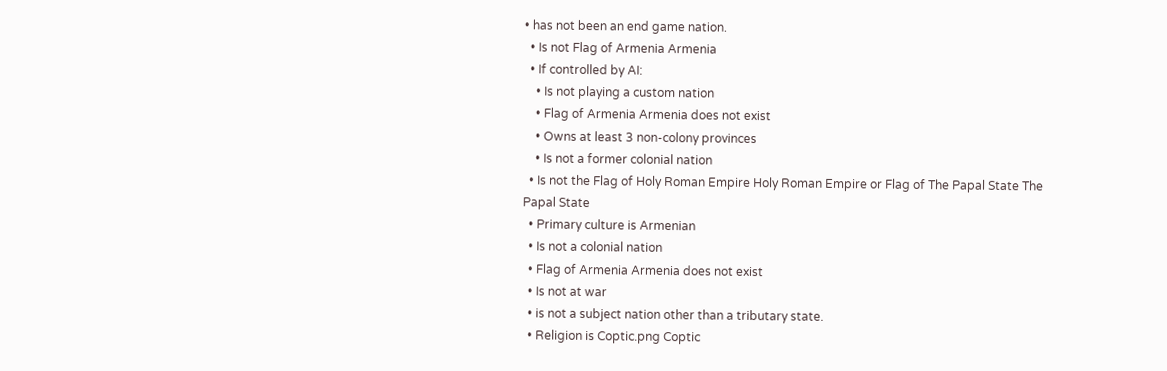• has not been an end game nation.
  • Is not Flag of Armenia Armenia
  • If controlled by AI:
    • Is not playing a custom nation
    • Flag of Armenia Armenia does not exist
    • Owns at least 3 non-colony provinces
    • Is not a former colonial nation
  • Is not the Flag of Holy Roman Empire Holy Roman Empire or Flag of The Papal State The Papal State
  • Primary culture is Armenian
  • Is not a colonial nation
  • Flag of Armenia Armenia does not exist
  • Is not at war
  • is not a subject nation other than a tributary state.
  • Religion is Coptic.png Coptic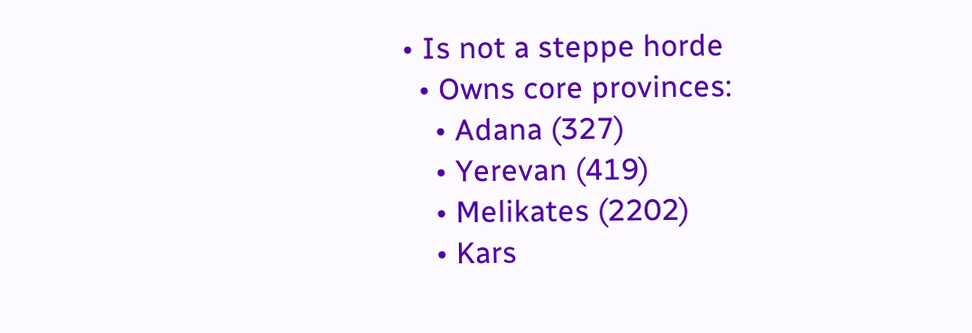• Is not a steppe horde
  • Owns core provinces:
    • Adana (327)
    • Yerevan (419)
    • Melikates (2202)
    • Kars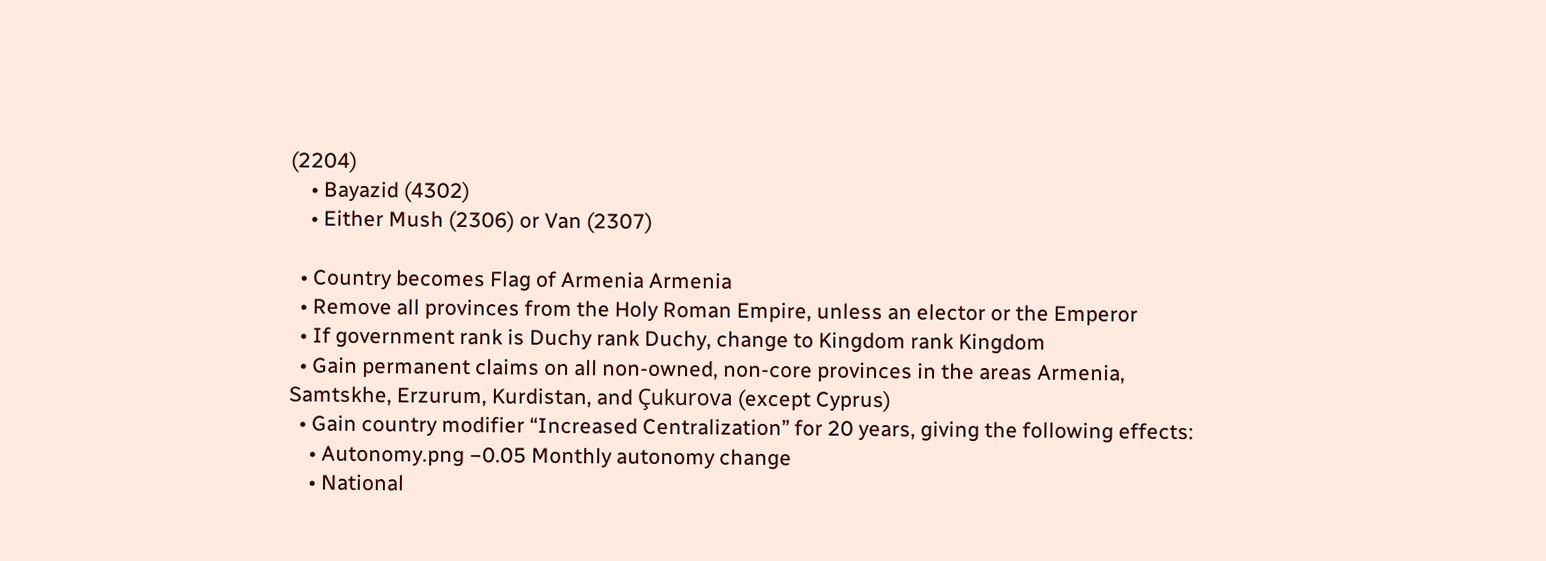(2204)
    • Bayazid (4302)
    • Either Mush (2306) or Van (2307)

  • Country becomes Flag of Armenia Armenia
  • Remove all provinces from the Holy Roman Empire, unless an elector or the Emperor
  • If government rank is Duchy rank Duchy, change to Kingdom rank Kingdom
  • Gain permanent claims on all non-owned, non-core provinces in the areas Armenia, Samtskhe, Erzurum, Kurdistan, and Çukurova (except Cyprus)
  • Gain country modifier “Increased Centralization” for 20 years, giving the following effects:
    • Autonomy.png −0.05 Monthly autonomy change
    • National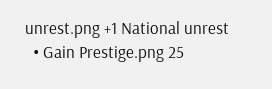unrest.png +1 National unrest
  • Gain Prestige.png 25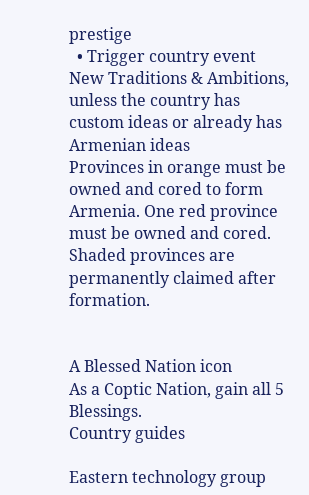prestige
  • Trigger country event New Traditions & Ambitions, unless the country has custom ideas or already has Armenian ideas
Provinces in orange must be owned and cored to form Armenia. One red province must be owned and cored. Shaded provinces are permanently claimed after formation.


A Blessed Nation icon
As a Coptic Nation, gain all 5 Blessings.
Country guides

Eastern technology group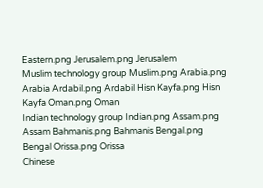Eastern.png Jerusalem.png Jerusalem
Muslim technology group Muslim.png Arabia.png Arabia Ardabil.png Ardabil Hisn Kayfa.png Hisn Kayfa Oman.png Oman
Indian technology group Indian.png Assam.png Assam Bahmanis.png Bahmanis Bengal.png Bengal Orissa.png Orissa
Chinese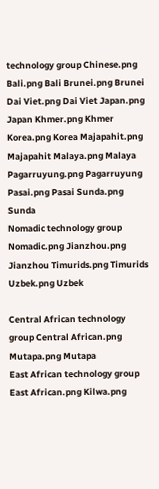technology group Chinese.png Bali.png Bali Brunei.png Brunei Dai Viet.png Dai Viet Japan.png Japan Khmer.png Khmer Korea.png Korea Majapahit.png Majapahit Malaya.png Malaya Pagarruyung.png Pagarruyung Pasai.png Pasai Sunda.png Sunda
Nomadic technology group Nomadic.png Jianzhou.png Jianzhou Timurids.png Timurids Uzbek.png Uzbek

Central African technology group Central African.png Mutapa.png Mutapa
East African technology group East African.png Kilwa.png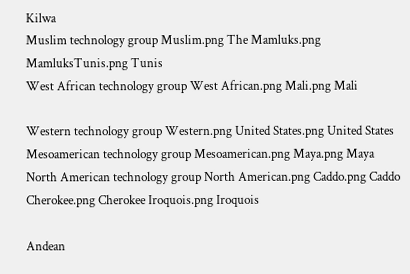Kilwa
Muslim technology group Muslim.png The Mamluks.png MamluksTunis.png Tunis
West African technology group West African.png Mali.png Mali

Western technology group Western.png United States.png United States
Mesoamerican technology group Mesoamerican.png Maya.png Maya
North American technology group North American.png Caddo.png Caddo Cherokee.png Cherokee Iroquois.png Iroquois

Andean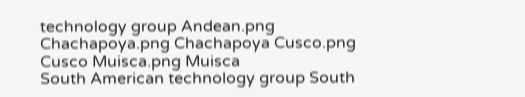technology group Andean.png Chachapoya.png Chachapoya Cusco.png Cusco Muisca.png Muisca
South American technology group South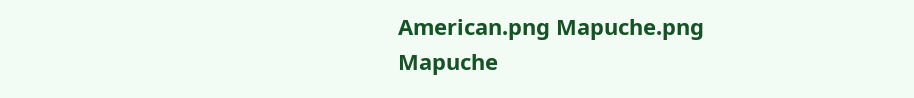American.png Mapuche.png Mapuche